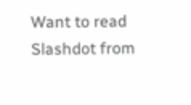Want to read Slashdot from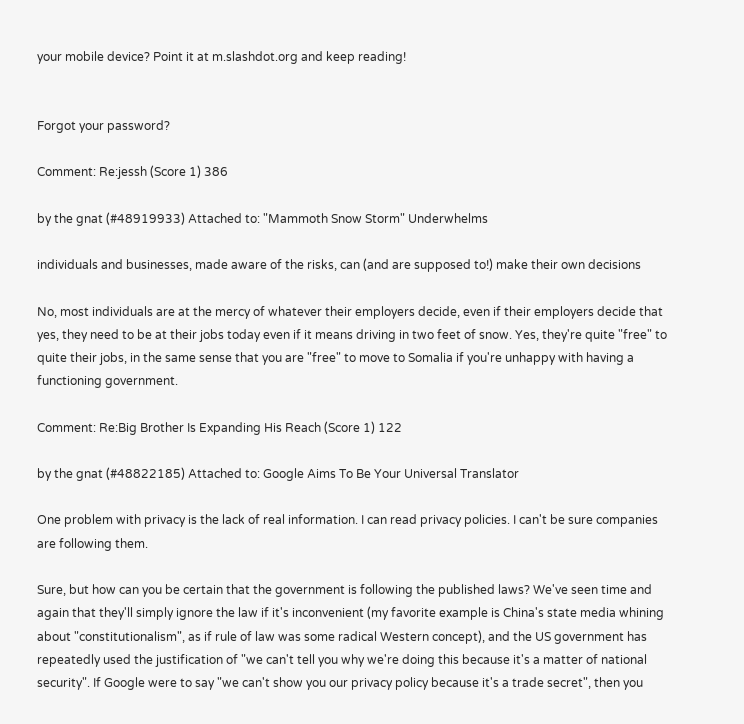your mobile device? Point it at m.slashdot.org and keep reading!


Forgot your password?

Comment: Re:jessh (Score 1) 386

by the gnat (#48919933) Attached to: "Mammoth Snow Storm" Underwhelms

individuals and businesses, made aware of the risks, can (and are supposed to!) make their own decisions

No, most individuals are at the mercy of whatever their employers decide, even if their employers decide that yes, they need to be at their jobs today even if it means driving in two feet of snow. Yes, they're quite "free" to quite their jobs, in the same sense that you are "free" to move to Somalia if you're unhappy with having a functioning government.

Comment: Re:Big Brother Is Expanding His Reach (Score 1) 122

by the gnat (#48822185) Attached to: Google Aims To Be Your Universal Translator

One problem with privacy is the lack of real information. I can read privacy policies. I can't be sure companies are following them.

Sure, but how can you be certain that the government is following the published laws? We've seen time and again that they'll simply ignore the law if it's inconvenient (my favorite example is China's state media whining about "constitutionalism", as if rule of law was some radical Western concept), and the US government has repeatedly used the justification of "we can't tell you why we're doing this because it's a matter of national security". If Google were to say "we can't show you our privacy policy because it's a trade secret", then you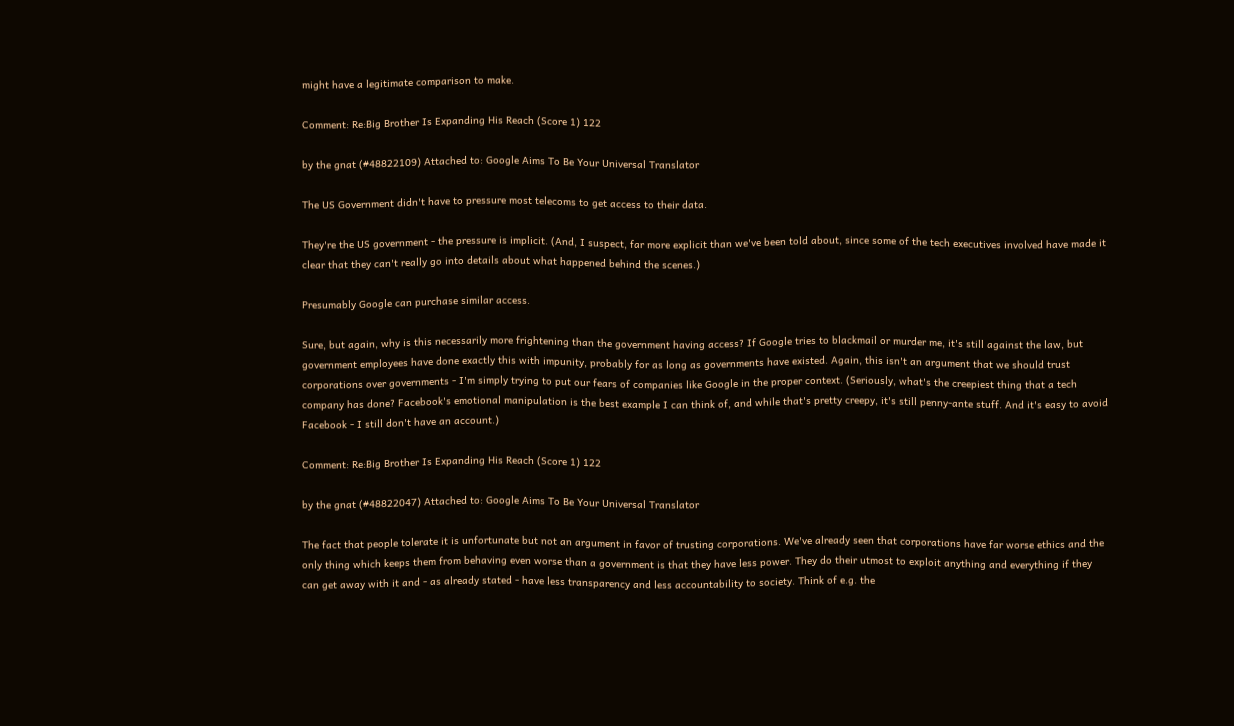might have a legitimate comparison to make.

Comment: Re:Big Brother Is Expanding His Reach (Score 1) 122

by the gnat (#48822109) Attached to: Google Aims To Be Your Universal Translator

The US Government didn't have to pressure most telecoms to get access to their data.

They're the US government - the pressure is implicit. (And, I suspect, far more explicit than we've been told about, since some of the tech executives involved have made it clear that they can't really go into details about what happened behind the scenes.)

Presumably Google can purchase similar access.

Sure, but again, why is this necessarily more frightening than the government having access? If Google tries to blackmail or murder me, it's still against the law, but government employees have done exactly this with impunity, probably for as long as governments have existed. Again, this isn't an argument that we should trust corporations over governments - I'm simply trying to put our fears of companies like Google in the proper context. (Seriously, what's the creepiest thing that a tech company has done? Facebook's emotional manipulation is the best example I can think of, and while that's pretty creepy, it's still penny-ante stuff. And it's easy to avoid Facebook - I still don't have an account.)

Comment: Re:Big Brother Is Expanding His Reach (Score 1) 122

by the gnat (#48822047) Attached to: Google Aims To Be Your Universal Translator

The fact that people tolerate it is unfortunate but not an argument in favor of trusting corporations. We've already seen that corporations have far worse ethics and the only thing which keeps them from behaving even worse than a government is that they have less power. They do their utmost to exploit anything and everything if they can get away with it and - as already stated - have less transparency and less accountability to society. Think of e.g. the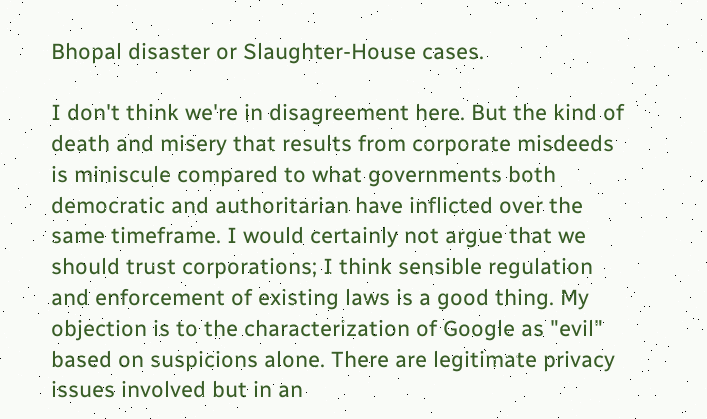Bhopal disaster or Slaughter-House cases.

I don't think we're in disagreement here. But the kind of death and misery that results from corporate misdeeds is miniscule compared to what governments both democratic and authoritarian have inflicted over the same timeframe. I would certainly not argue that we should trust corporations; I think sensible regulation and enforcement of existing laws is a good thing. My objection is to the characterization of Google as "evil" based on suspicions alone. There are legitimate privacy issues involved but in an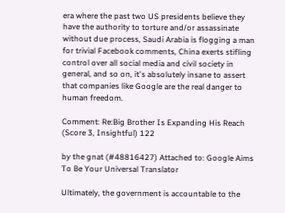era where the past two US presidents believe they have the authority to torture and/or assassinate without due process, Saudi Arabia is flogging a man for trivial Facebook comments, China exerts stifling control over all social media and civil society in general, and so on, it's absolutely insane to assert that companies like Google are the real danger to human freedom.

Comment: Re:Big Brother Is Expanding His Reach (Score 3, Insightful) 122

by the gnat (#48816427) Attached to: Google Aims To Be Your Universal Translator

Ultimately, the government is accountable to the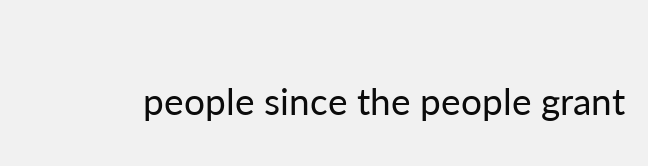people since the people grant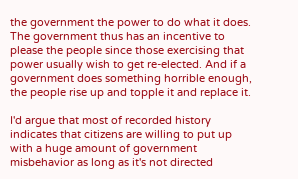the government the power to do what it does. The government thus has an incentive to please the people since those exercising that power usually wish to get re-elected. And if a government does something horrible enough, the people rise up and topple it and replace it.

I'd argue that most of recorded history indicates that citizens are willing to put up with a huge amount of government misbehavior as long as it's not directed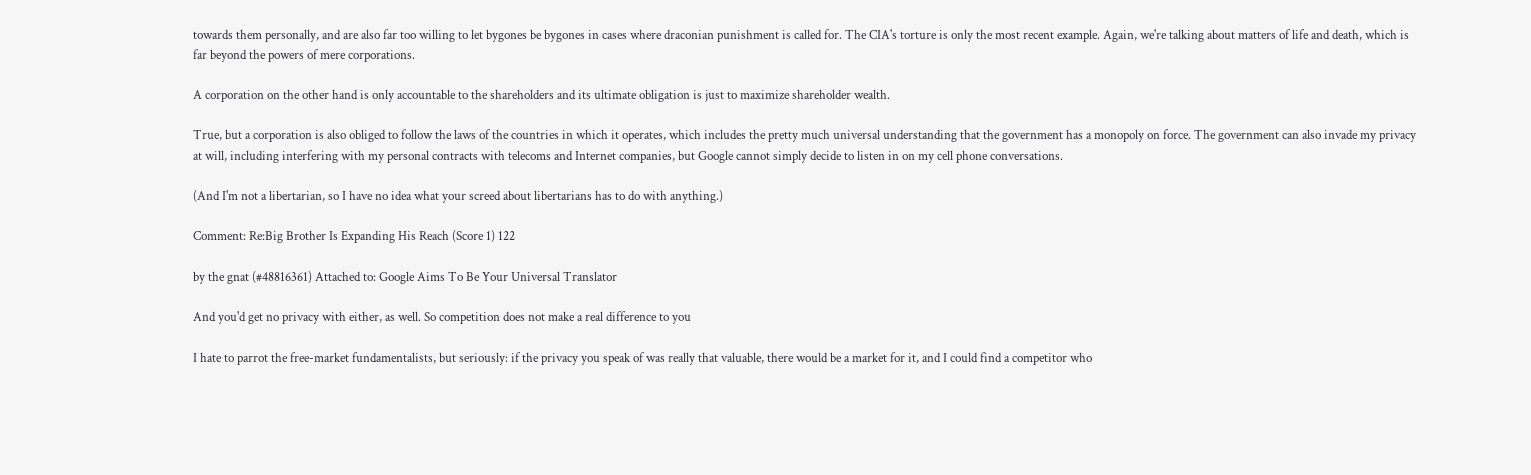towards them personally, and are also far too willing to let bygones be bygones in cases where draconian punishment is called for. The CIA's torture is only the most recent example. Again, we're talking about matters of life and death, which is far beyond the powers of mere corporations.

A corporation on the other hand is only accountable to the shareholders and its ultimate obligation is just to maximize shareholder wealth.

True, but a corporation is also obliged to follow the laws of the countries in which it operates, which includes the pretty much universal understanding that the government has a monopoly on force. The government can also invade my privacy at will, including interfering with my personal contracts with telecoms and Internet companies, but Google cannot simply decide to listen in on my cell phone conversations.

(And I'm not a libertarian, so I have no idea what your screed about libertarians has to do with anything.)

Comment: Re:Big Brother Is Expanding His Reach (Score 1) 122

by the gnat (#48816361) Attached to: Google Aims To Be Your Universal Translator

And you'd get no privacy with either, as well. So competition does not make a real difference to you

I hate to parrot the free-market fundamentalists, but seriously: if the privacy you speak of was really that valuable, there would be a market for it, and I could find a competitor who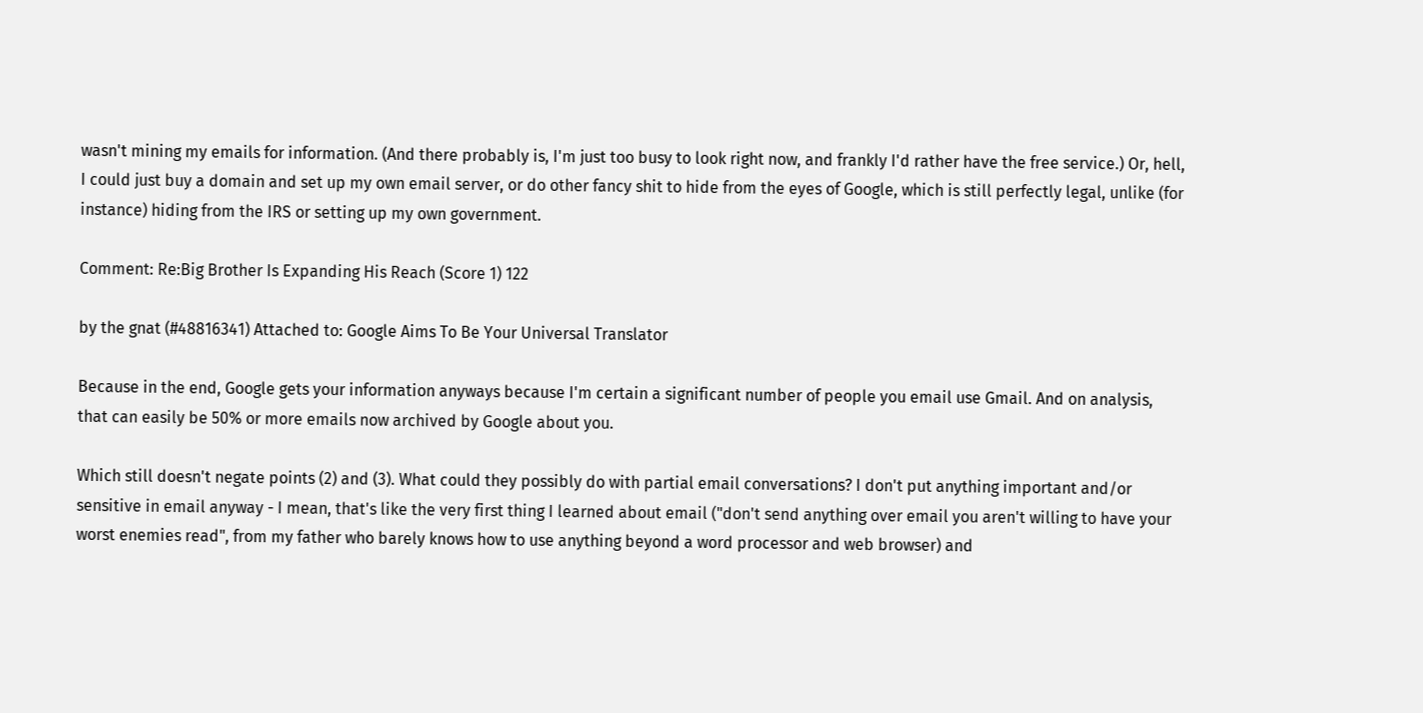wasn't mining my emails for information. (And there probably is, I'm just too busy to look right now, and frankly I'd rather have the free service.) Or, hell, I could just buy a domain and set up my own email server, or do other fancy shit to hide from the eyes of Google, which is still perfectly legal, unlike (for instance) hiding from the IRS or setting up my own government.

Comment: Re:Big Brother Is Expanding His Reach (Score 1) 122

by the gnat (#48816341) Attached to: Google Aims To Be Your Universal Translator

Because in the end, Google gets your information anyways because I'm certain a significant number of people you email use Gmail. And on analysis, that can easily be 50% or more emails now archived by Google about you.

Which still doesn't negate points (2) and (3). What could they possibly do with partial email conversations? I don't put anything important and/or sensitive in email anyway - I mean, that's like the very first thing I learned about email ("don't send anything over email you aren't willing to have your worst enemies read", from my father who barely knows how to use anything beyond a word processor and web browser) and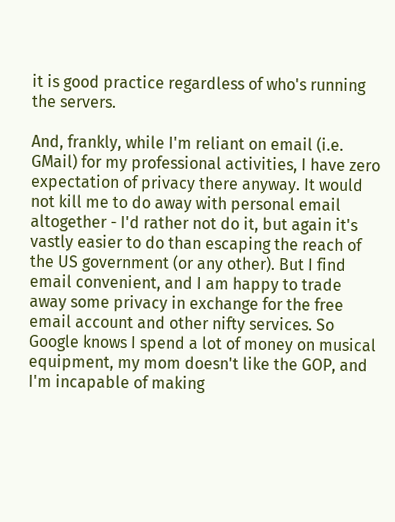it is good practice regardless of who's running the servers.

And, frankly, while I'm reliant on email (i.e. GMail) for my professional activities, I have zero expectation of privacy there anyway. It would not kill me to do away with personal email altogether - I'd rather not do it, but again it's vastly easier to do than escaping the reach of the US government (or any other). But I find email convenient, and I am happy to trade away some privacy in exchange for the free email account and other nifty services. So Google knows I spend a lot of money on musical equipment, my mom doesn't like the GOP, and I'm incapable of making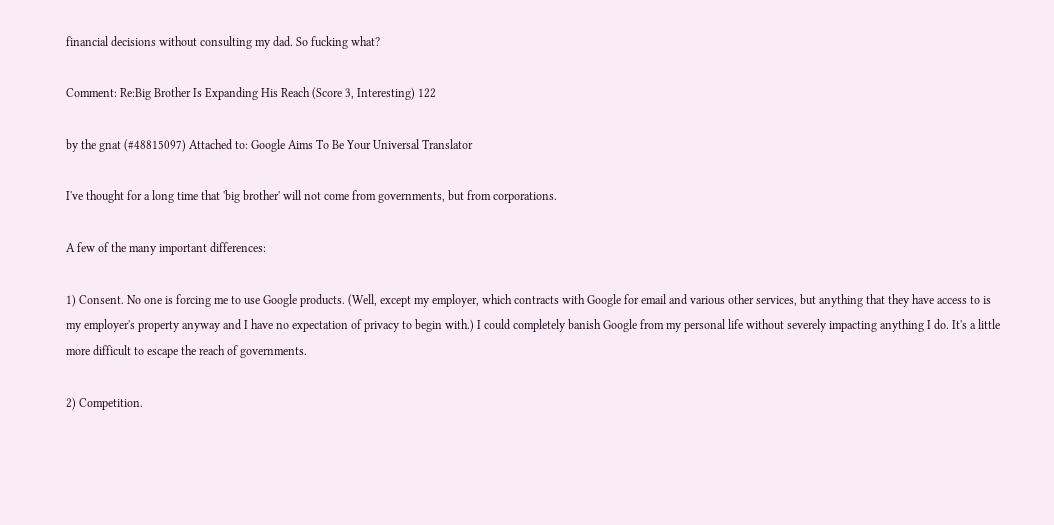financial decisions without consulting my dad. So fucking what?

Comment: Re:Big Brother Is Expanding His Reach (Score 3, Interesting) 122

by the gnat (#48815097) Attached to: Google Aims To Be Your Universal Translator

I've thought for a long time that 'big brother' will not come from governments, but from corporations.

A few of the many important differences:

1) Consent. No one is forcing me to use Google products. (Well, except my employer, which contracts with Google for email and various other services, but anything that they have access to is my employer's property anyway and I have no expectation of privacy to begin with.) I could completely banish Google from my personal life without severely impacting anything I do. It's a little more difficult to escape the reach of governments.

2) Competition.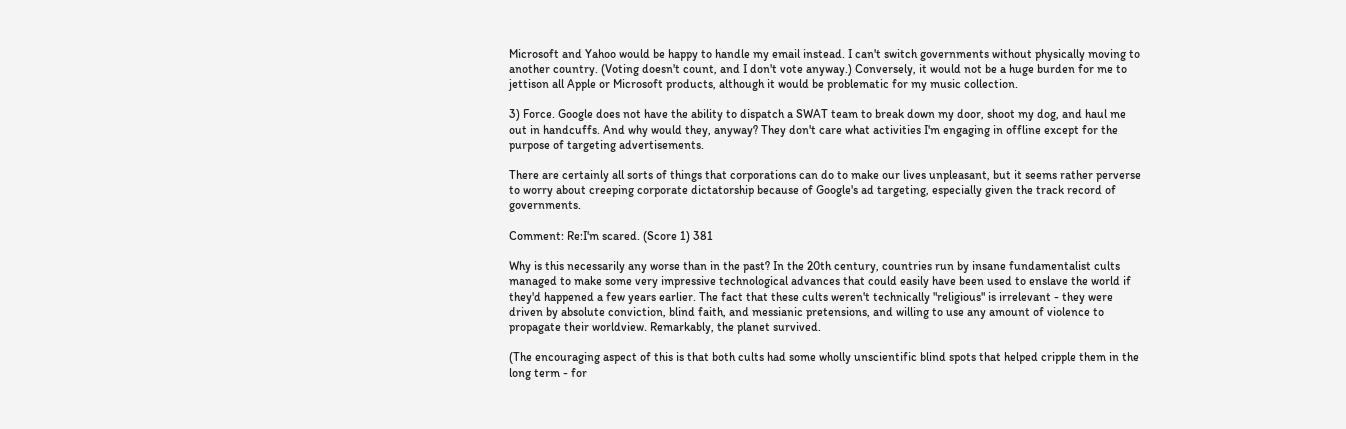Microsoft and Yahoo would be happy to handle my email instead. I can't switch governments without physically moving to another country. (Voting doesn't count, and I don't vote anyway.) Conversely, it would not be a huge burden for me to jettison all Apple or Microsoft products, although it would be problematic for my music collection.

3) Force. Google does not have the ability to dispatch a SWAT team to break down my door, shoot my dog, and haul me out in handcuffs. And why would they, anyway? They don't care what activities I'm engaging in offline except for the purpose of targeting advertisements.

There are certainly all sorts of things that corporations can do to make our lives unpleasant, but it seems rather perverse to worry about creeping corporate dictatorship because of Google's ad targeting, especially given the track record of governments.

Comment: Re:I'm scared. (Score 1) 381

Why is this necessarily any worse than in the past? In the 20th century, countries run by insane fundamentalist cults managed to make some very impressive technological advances that could easily have been used to enslave the world if they'd happened a few years earlier. The fact that these cults weren't technically "religious" is irrelevant - they were driven by absolute conviction, blind faith, and messianic pretensions, and willing to use any amount of violence to propagate their worldview. Remarkably, the planet survived.

(The encouraging aspect of this is that both cults had some wholly unscientific blind spots that helped cripple them in the long term - for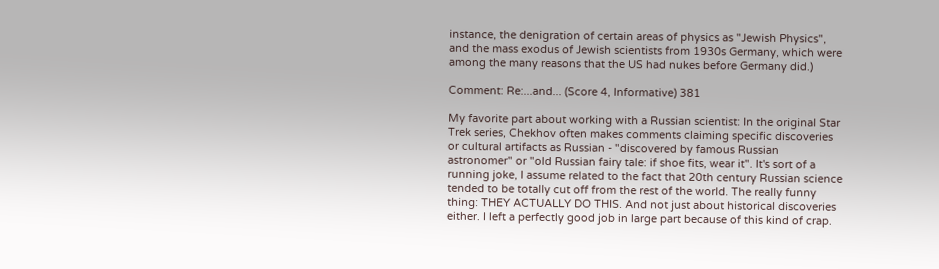instance, the denigration of certain areas of physics as "Jewish Physics", and the mass exodus of Jewish scientists from 1930s Germany, which were among the many reasons that the US had nukes before Germany did.)

Comment: Re:...and... (Score 4, Informative) 381

My favorite part about working with a Russian scientist: In the original Star Trek series, Chekhov often makes comments claiming specific discoveries or cultural artifacts as Russian - "discovered by famous Russian astronomer" or "old Russian fairy tale: if shoe fits, wear it". It's sort of a running joke, I assume related to the fact that 20th century Russian science tended to be totally cut off from the rest of the world. The really funny thing: THEY ACTUALLY DO THIS. And not just about historical discoveries either. I left a perfectly good job in large part because of this kind of crap.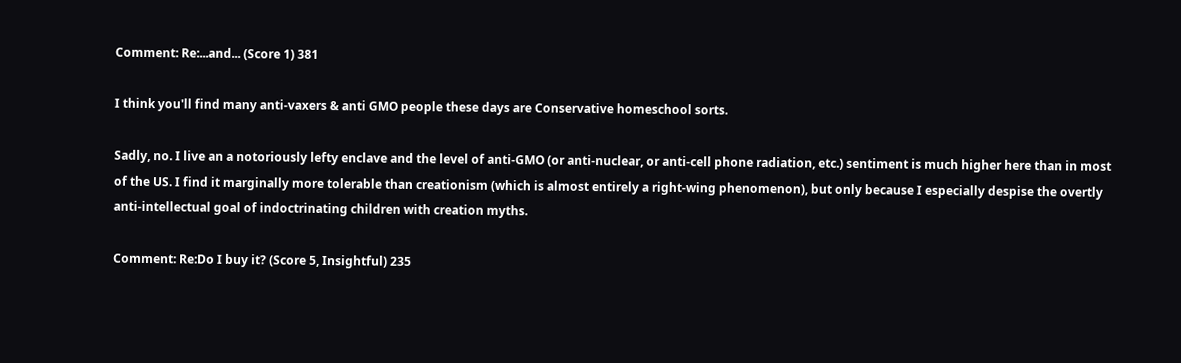Comment: Re:...and... (Score 1) 381

I think you'll find many anti-vaxers & anti GMO people these days are Conservative homeschool sorts.

Sadly, no. I live an a notoriously lefty enclave and the level of anti-GMO (or anti-nuclear, or anti-cell phone radiation, etc.) sentiment is much higher here than in most of the US. I find it marginally more tolerable than creationism (which is almost entirely a right-wing phenomenon), but only because I especially despise the overtly anti-intellectual goal of indoctrinating children with creation myths.

Comment: Re:Do I buy it? (Score 5, Insightful) 235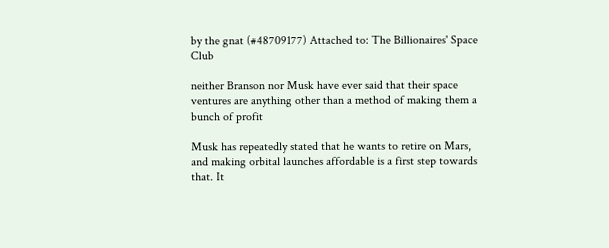by the gnat (#48709177) Attached to: The Billionaires' Space Club

neither Branson nor Musk have ever said that their space ventures are anything other than a method of making them a bunch of profit

Musk has repeatedly stated that he wants to retire on Mars, and making orbital launches affordable is a first step towards that. It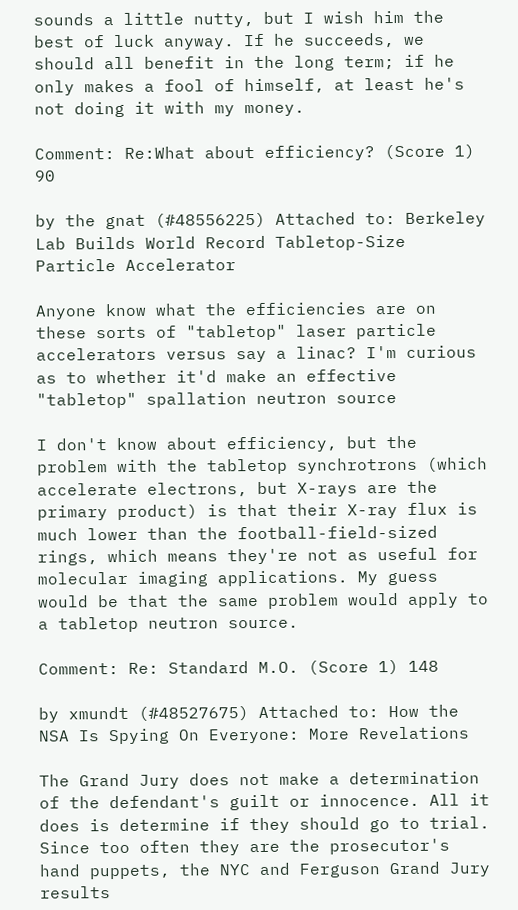sounds a little nutty, but I wish him the best of luck anyway. If he succeeds, we should all benefit in the long term; if he only makes a fool of himself, at least he's not doing it with my money.

Comment: Re:What about efficiency? (Score 1) 90

by the gnat (#48556225) Attached to: Berkeley Lab Builds World Record Tabletop-Size Particle Accelerator

Anyone know what the efficiencies are on these sorts of "tabletop" laser particle accelerators versus say a linac? I'm curious as to whether it'd make an effective "tabletop" spallation neutron source

I don't know about efficiency, but the problem with the tabletop synchrotrons (which accelerate electrons, but X-rays are the primary product) is that their X-ray flux is much lower than the football-field-sized rings, which means they're not as useful for molecular imaging applications. My guess would be that the same problem would apply to a tabletop neutron source.

Comment: Re: Standard M.O. (Score 1) 148

by xmundt (#48527675) Attached to: How the NSA Is Spying On Everyone: More Revelations

The Grand Jury does not make a determination of the defendant's guilt or innocence. All it does is determine if they should go to trial. Since too often they are the prosecutor's hand puppets, the NYC and Ferguson Grand Jury results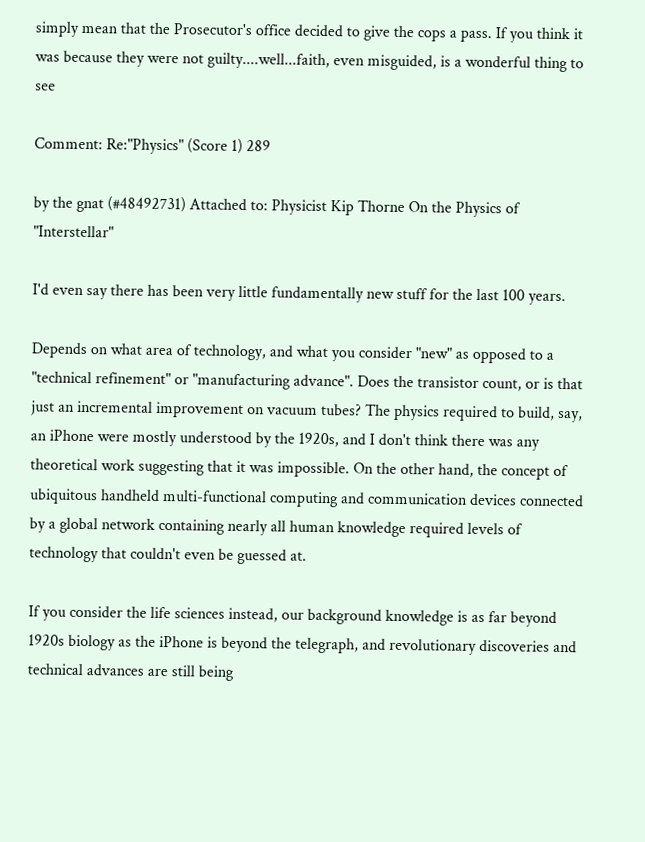simply mean that the Prosecutor's office decided to give the cops a pass. If you think it was because they were not guilty....well...faith, even misguided, is a wonderful thing to see

Comment: Re:"Physics" (Score 1) 289

by the gnat (#48492731) Attached to: Physicist Kip Thorne On the Physics of "Interstellar"

I'd even say there has been very little fundamentally new stuff for the last 100 years.

Depends on what area of technology, and what you consider "new" as opposed to a "technical refinement" or "manufacturing advance". Does the transistor count, or is that just an incremental improvement on vacuum tubes? The physics required to build, say, an iPhone were mostly understood by the 1920s, and I don't think there was any theoretical work suggesting that it was impossible. On the other hand, the concept of ubiquitous handheld multi-functional computing and communication devices connected by a global network containing nearly all human knowledge required levels of technology that couldn't even be guessed at.

If you consider the life sciences instead, our background knowledge is as far beyond 1920s biology as the iPhone is beyond the telegraph, and revolutionary discoveries and technical advances are still being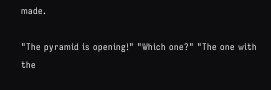made.

"The pyramid is opening!" "Which one?" "The one with the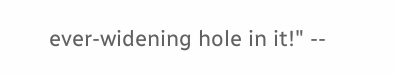ever-widening hole in it!" --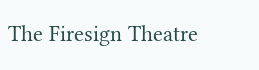The Firesign Theatre